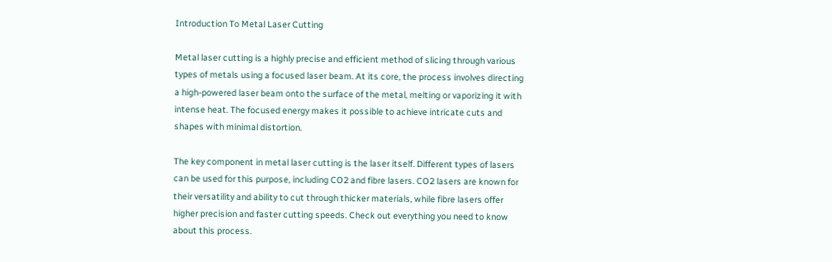Introduction To Metal Laser Cutting

Metal laser cutting is a highly precise and efficient method of slicing through various types of metals using a focused laser beam. At its core, the process involves directing a high-powered laser beam onto the surface of the metal, melting or vaporizing it with intense heat. The focused energy makes it possible to achieve intricate cuts and shapes with minimal distortion.

The key component in metal laser cutting is the laser itself. Different types of lasers can be used for this purpose, including CO2 and fibre lasers. CO2 lasers are known for their versatility and ability to cut through thicker materials, while fibre lasers offer higher precision and faster cutting speeds. Check out everything you need to know about this process.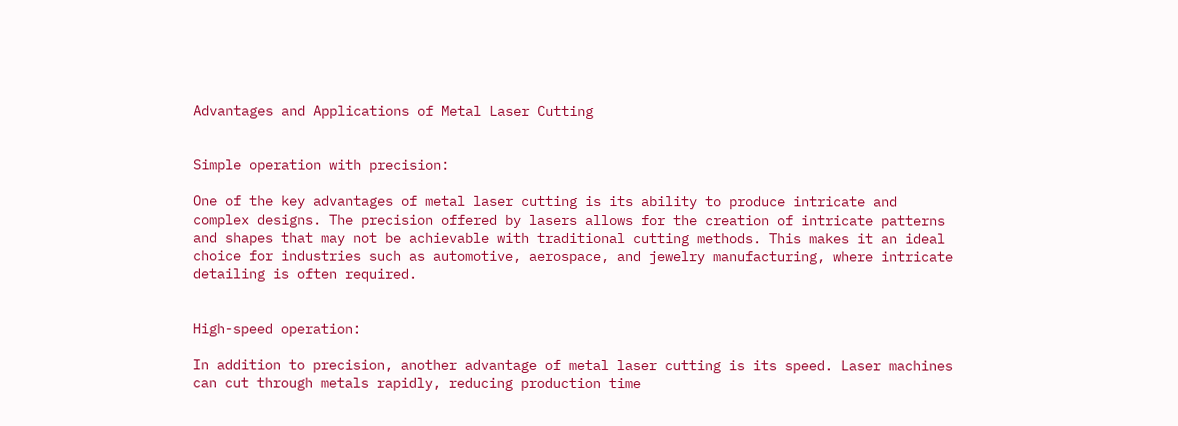Advantages and Applications of Metal Laser Cutting


Simple operation with precision:

One of the key advantages of metal laser cutting is its ability to produce intricate and complex designs. The precision offered by lasers allows for the creation of intricate patterns and shapes that may not be achievable with traditional cutting methods. This makes it an ideal choice for industries such as automotive, aerospace, and jewelry manufacturing, where intricate detailing is often required.


High-speed operation:

In addition to precision, another advantage of metal laser cutting is its speed. Laser machines can cut through metals rapidly, reducing production time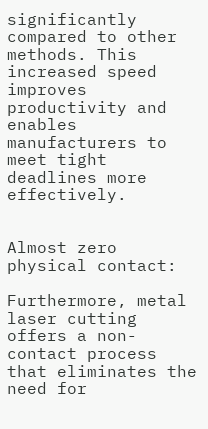significantly compared to other methods. This increased speed improves productivity and enables manufacturers to meet tight deadlines more effectively.


Almost zero physical contact:

Furthermore, metal laser cutting offers a non-contact process that eliminates the need for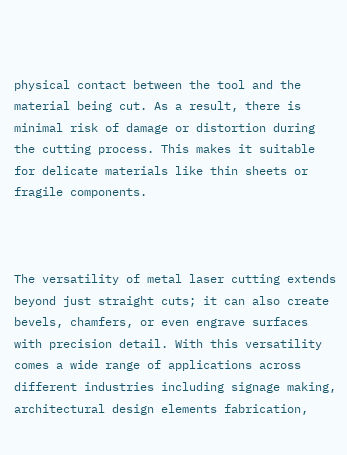physical contact between the tool and the material being cut. As a result, there is minimal risk of damage or distortion during the cutting process. This makes it suitable for delicate materials like thin sheets or fragile components.



The versatility of metal laser cutting extends beyond just straight cuts; it can also create bevels, chamfers, or even engrave surfaces with precision detail. With this versatility comes a wide range of applications across different industries including signage making, architectural design elements fabrication,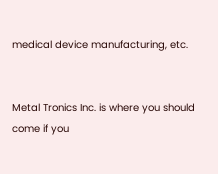medical device manufacturing, etc.


Metal Tronics Inc. is where you should come if you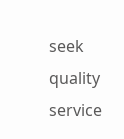seek quality service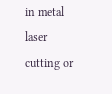in metal laser cutting or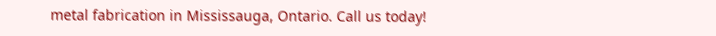metal fabrication in Mississauga, Ontario. Call us today!